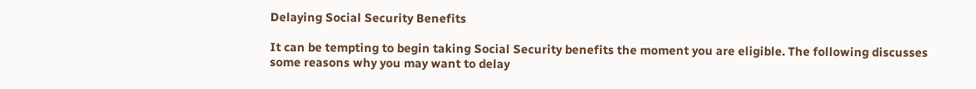Delaying Social Security Benefits

It can be tempting to begin taking Social Security benefits the moment you are eligible. The following discusses some reasons why you may want to delay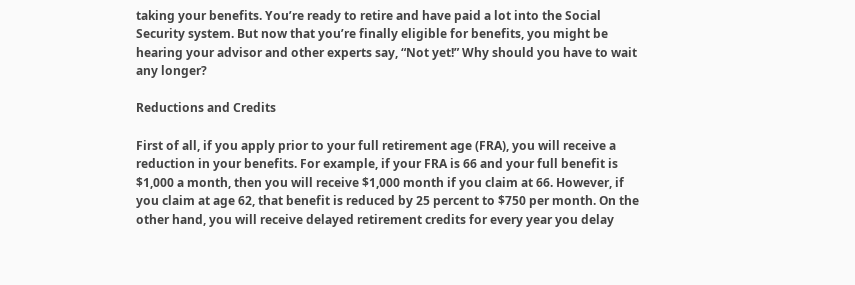taking your benefits. You’re ready to retire and have paid a lot into the Social Security system. But now that you’re finally eligible for benefits, you might be hearing your advisor and other experts say, “Not yet!” Why should you have to wait any longer?

Reductions and Credits

First of all, if you apply prior to your full retirement age (FRA), you will receive a reduction in your benefits. For example, if your FRA is 66 and your full benefit is $1,000 a month, then you will receive $1,000 month if you claim at 66. However, if you claim at age 62, that benefit is reduced by 25 percent to $750 per month. On the other hand, you will receive delayed retirement credits for every year you delay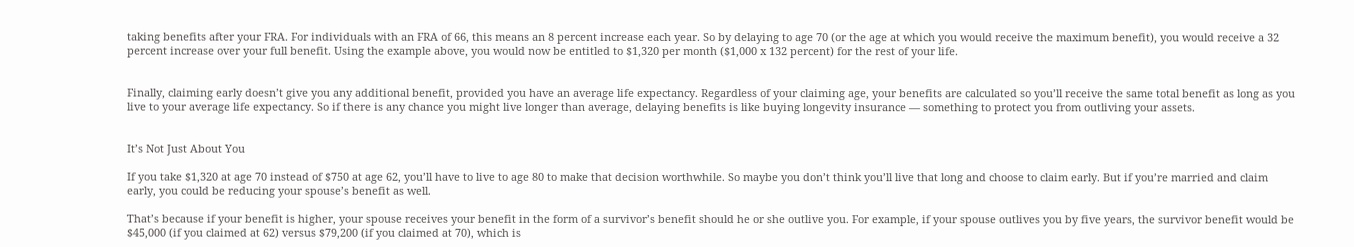taking benefits after your FRA. For individuals with an FRA of 66, this means an 8 percent increase each year. So by delaying to age 70 (or the age at which you would receive the maximum benefit), you would receive a 32 percent increase over your full benefit. Using the example above, you would now be entitled to $1,320 per month ($1,000 x 132 percent) for the rest of your life.


Finally, claiming early doesn’t give you any additional benefit, provided you have an average life expectancy. Regardless of your claiming age, your benefits are calculated so you’ll receive the same total benefit as long as you live to your average life expectancy. So if there is any chance you might live longer than average, delaying benefits is like buying longevity insurance — something to protect you from outliving your assets.


It’s Not Just About You

If you take $1,320 at age 70 instead of $750 at age 62, you’ll have to live to age 80 to make that decision worthwhile. So maybe you don’t think you’ll live that long and choose to claim early. But if you’re married and claim early, you could be reducing your spouse’s benefit as well.

That’s because if your benefit is higher, your spouse receives your benefit in the form of a survivor’s benefit should he or she outlive you. For example, if your spouse outlives you by five years, the survivor benefit would be $45,000 (if you claimed at 62) versus $79,200 (if you claimed at 70), which is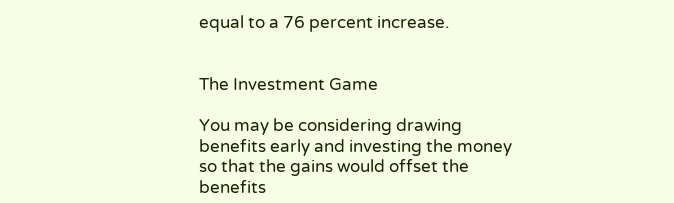equal to a 76 percent increase.


The Investment Game

You may be considering drawing benefits early and investing the money so that the gains would offset the benefits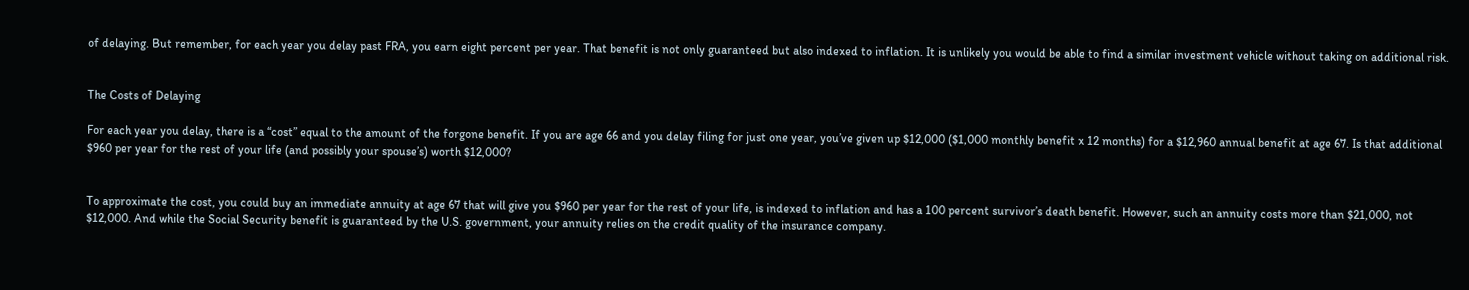of delaying. But remember, for each year you delay past FRA, you earn eight percent per year. That benefit is not only guaranteed but also indexed to inflation. It is unlikely you would be able to find a similar investment vehicle without taking on additional risk.


The Costs of Delaying

For each year you delay, there is a “cost” equal to the amount of the forgone benefit. If you are age 66 and you delay filing for just one year, you’ve given up $12,000 ($1,000 monthly benefit x 12 months) for a $12,960 annual benefit at age 67. Is that additional $960 per year for the rest of your life (and possibly your spouse’s) worth $12,000?


To approximate the cost, you could buy an immediate annuity at age 67 that will give you $960 per year for the rest of your life, is indexed to inflation and has a 100 percent survivor’s death benefit. However, such an annuity costs more than $21,000, not $12,000. And while the Social Security benefit is guaranteed by the U.S. government, your annuity relies on the credit quality of the insurance company.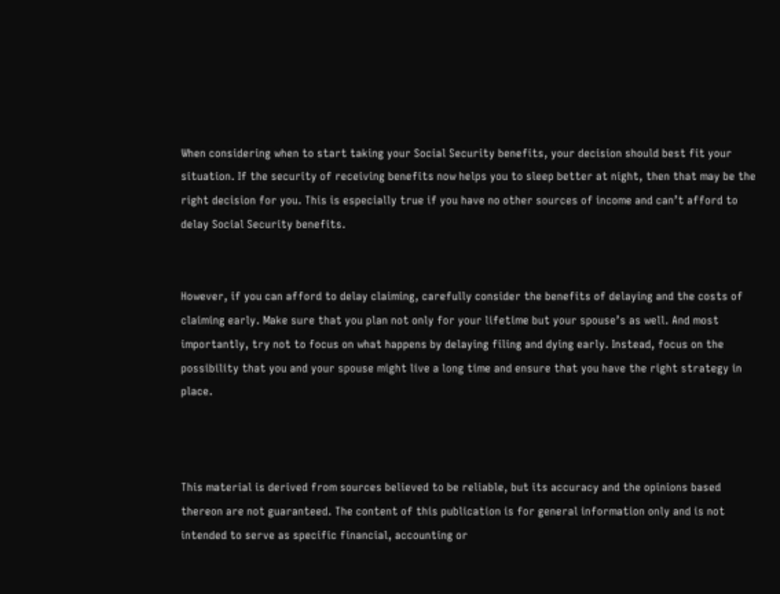When considering when to start taking your Social Security benefits, your decision should best fit your situation. If the security of receiving benefits now helps you to sleep better at night, then that may be the right decision for you. This is especially true if you have no other sources of income and can’t afford to delay Social Security benefits.


However, if you can afford to delay claiming, carefully consider the benefits of delaying and the costs of claiming early. Make sure that you plan not only for your lifetime but your spouse’s as well. And most importantly, try not to focus on what happens by delaying filing and dying early. Instead, focus on the possibility that you and your spouse might live a long time and ensure that you have the right strategy in place.



This material is derived from sources believed to be reliable, but its accuracy and the opinions based thereon are not guaranteed. The content of this publication is for general information only and is not intended to serve as specific financial, accounting or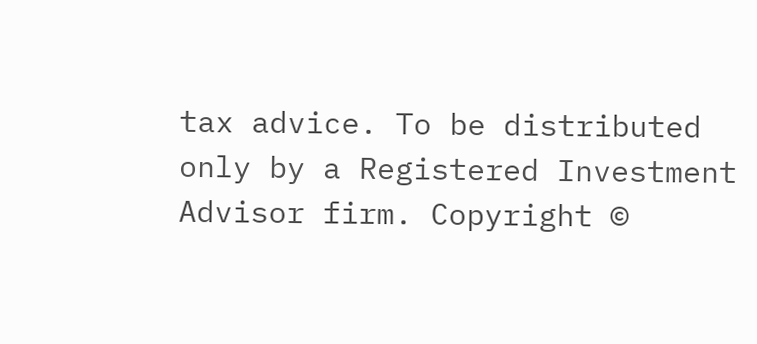tax advice. To be distributed only by a Registered Investment Advisor firm. Copyright ©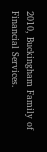2010, Buckingham Family of Financial Services.